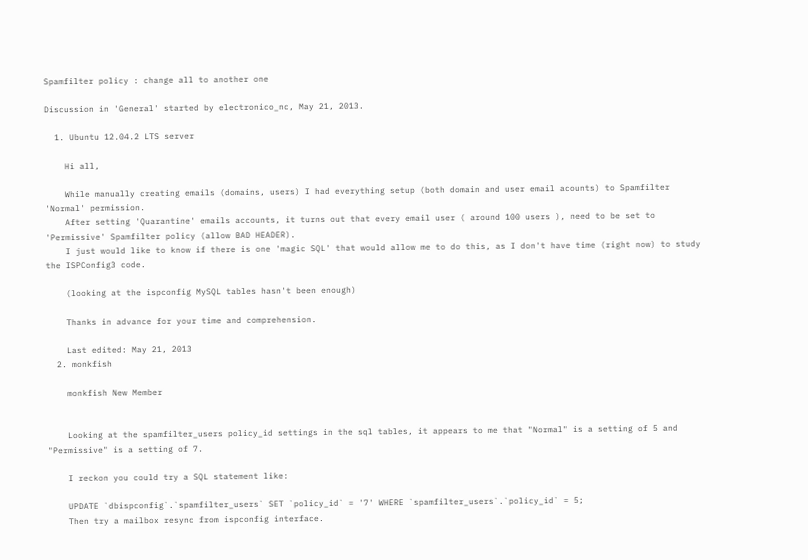Spamfilter policy : change all to another one

Discussion in 'General' started by electronico_nc, May 21, 2013.

  1. Ubuntu 12.04.2 LTS server

    Hi all,

    While manually creating emails (domains, users) I had everything setup (both domain and user email acounts) to Spamfilter 'Normal' permission.
    After setting 'Quarantine' emails accounts, it turns out that every email user ( around 100 users ), need to be set to 'Permissive' Spamfilter policy (allow BAD HEADER).
    I just would like to know if there is one 'magic SQL' that would allow me to do this, as I don't have time (right now) to study the ISPConfig3 code.

    (looking at the ispconfig MySQL tables hasn't been enough)

    Thanks in advance for your time and comprehension.

    Last edited: May 21, 2013
  2. monkfish

    monkfish New Member


    Looking at the spamfilter_users policy_id settings in the sql tables, it appears to me that "Normal" is a setting of 5 and "Permissive" is a setting of 7.

    I reckon you could try a SQL statement like:

    UPDATE `dbispconfig`.`spamfilter_users` SET `policy_id` = '7' WHERE `spamfilter_users`.`policy_id` = 5;
    Then try a mailbox resync from ispconfig interface.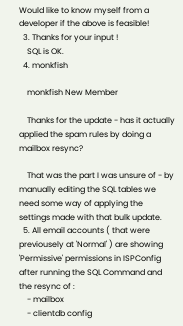Would like to know myself from a developer if the above is feasible!
  3. Thanks for your input !
    SQL is OK.
  4. monkfish

    monkfish New Member

    Thanks for the update - has it actually applied the spam rules by doing a mailbox resync?

    That was the part I was unsure of - by manually editing the SQL tables we need some way of applying the settings made with that bulk update.
  5. All email accounts ( that were previousely at 'Normal' ) are showing 'Permissive' permissions in ISPConfig after running the SQL Command and the resync of :
    - mailbox
    - clientdb config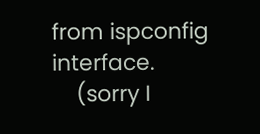from ispconfig interface.
    (sorry I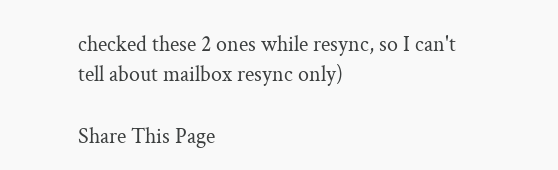checked these 2 ones while resync, so I can't tell about mailbox resync only)

Share This Page